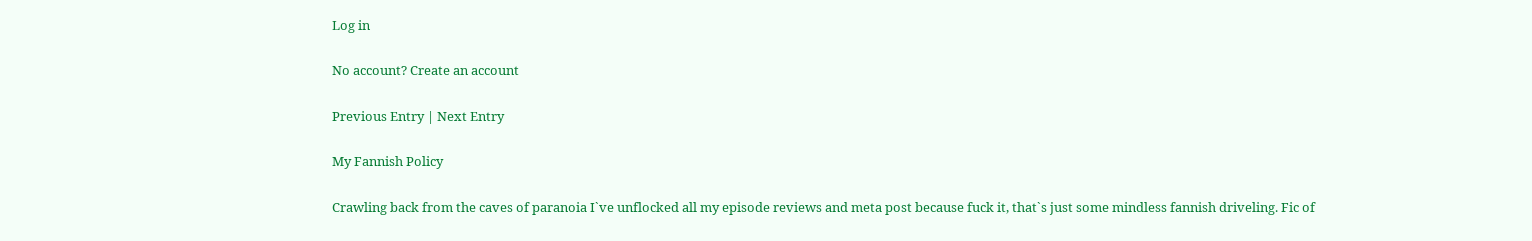Log in

No account? Create an account

Previous Entry | Next Entry

My Fannish Policy

Crawling back from the caves of paranoia I`ve unflocked all my episode reviews and meta post because fuck it, that`s just some mindless fannish driveling. Fic of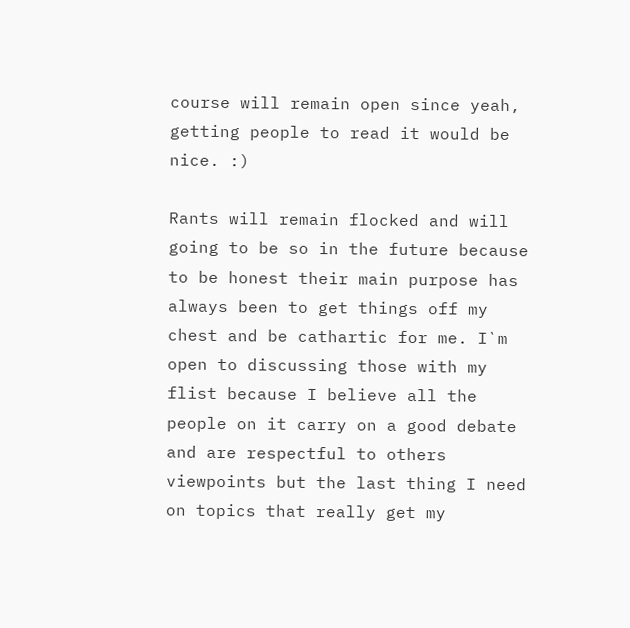course will remain open since yeah, getting people to read it would be nice. :)

Rants will remain flocked and will going to be so in the future because to be honest their main purpose has always been to get things off my chest and be cathartic for me. I`m open to discussing those with my flist because I believe all the people on it carry on a good debate and are respectful to others viewpoints but the last thing I need on topics that really get my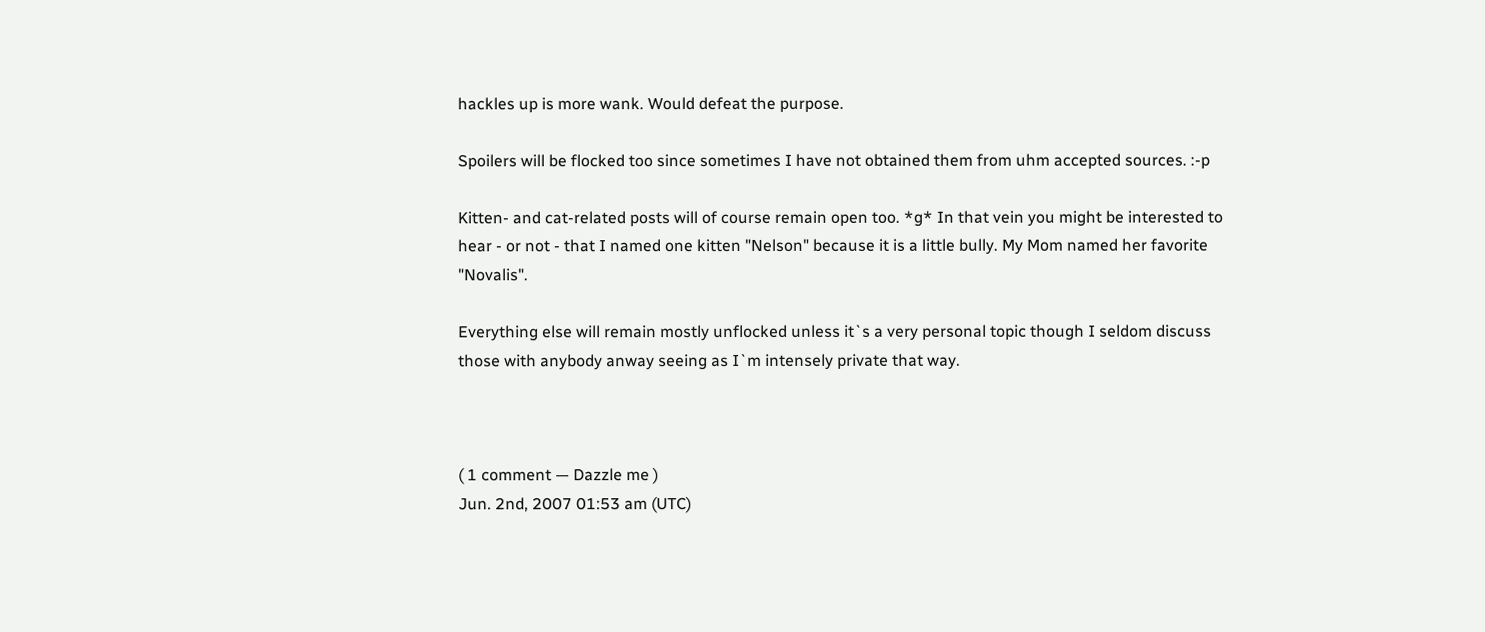hackles up is more wank. Would defeat the purpose.

Spoilers will be flocked too since sometimes I have not obtained them from uhm accepted sources. :-p

Kitten- and cat-related posts will of course remain open too. *g* In that vein you might be interested to hear - or not - that I named one kitten "Nelson" because it is a little bully. My Mom named her favorite "Novalis".

Everything else will remain mostly unflocked unless it`s a very personal topic though I seldom discuss those with anybody anway seeing as I`m intensely private that way.



( 1 comment — Dazzle me )
Jun. 2nd, 2007 01:53 am (UTC)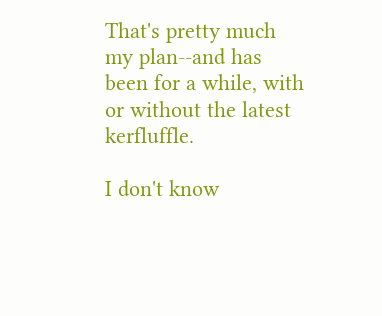That's pretty much my plan--and has been for a while, with or without the latest kerfluffle.

I don't know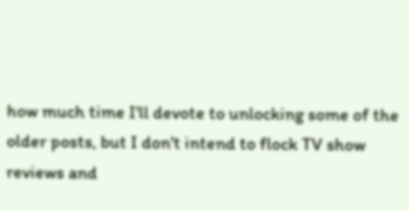how much time I'll devote to unlocking some of the older posts, but I don't intend to flock TV show reviews and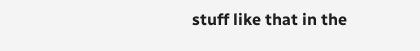stuff like that in the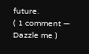future.
( 1 comment — Dazzle me )